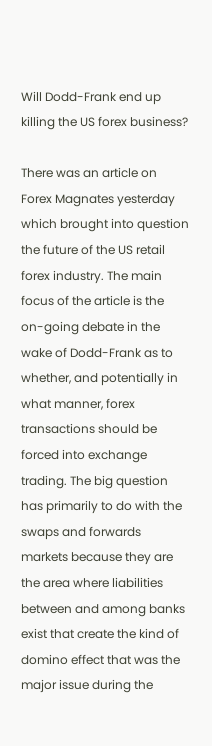Will Dodd-Frank end up killing the US forex business?

There was an article on Forex Magnates yesterday which brought into question the future of the US retail forex industry. The main focus of the article is the on-going debate in the wake of Dodd-Frank as to whether, and potentially in what manner, forex transactions should be forced into exchange trading. The big question has primarily to do with the swaps and forwards markets because they are the area where liabilities between and among banks exist that create the kind of domino effect that was the major issue during the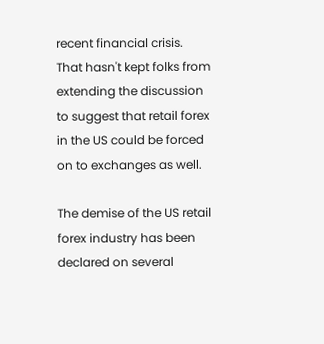recent financial crisis. That hasn't kept folks from extending the discussion to suggest that retail forex in the US could be forced on to exchanges as well.

The demise of the US retail forex industry has been declared on several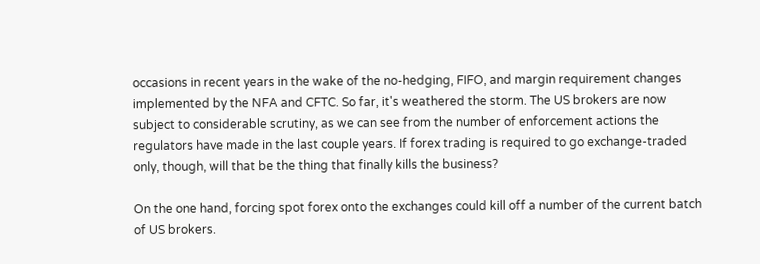occasions in recent years in the wake of the no-hedging, FIFO, and margin requirement changes implemented by the NFA and CFTC. So far, it's weathered the storm. The US brokers are now subject to considerable scrutiny, as we can see from the number of enforcement actions the regulators have made in the last couple years. If forex trading is required to go exchange-traded only, though, will that be the thing that finally kills the business?

On the one hand, forcing spot forex onto the exchanges could kill off a number of the current batch of US brokers.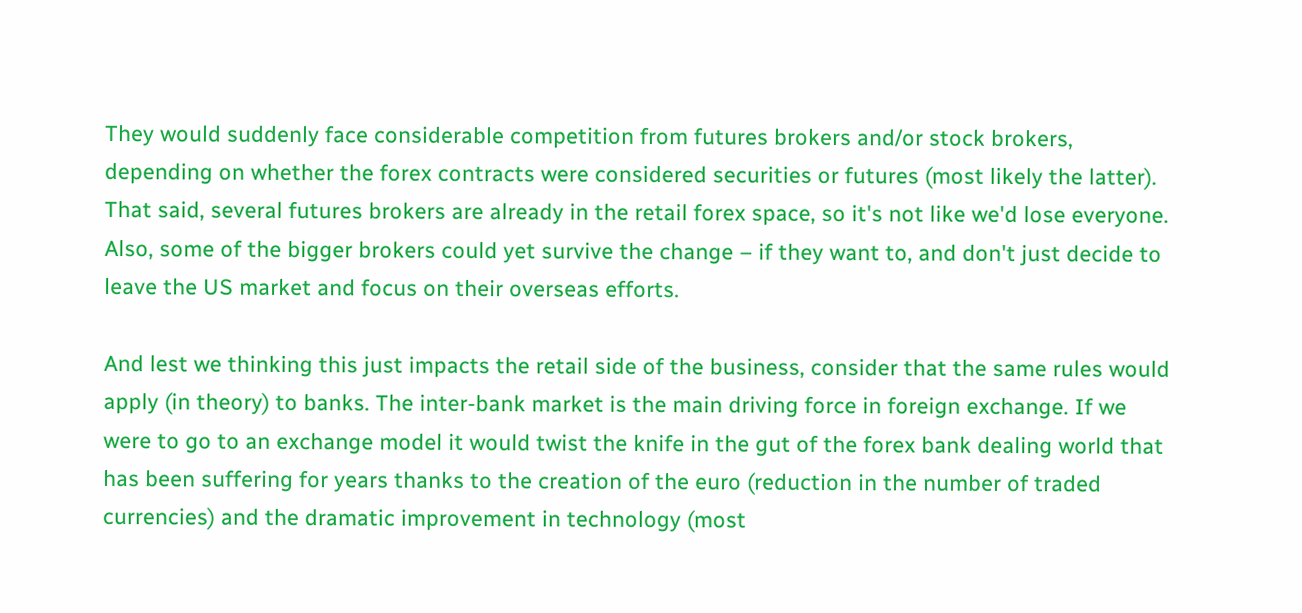They would suddenly face considerable competition from futures brokers and/or stock brokers, depending on whether the forex contracts were considered securities or futures (most likely the latter). That said, several futures brokers are already in the retail forex space, so it's not like we'd lose everyone. Also, some of the bigger brokers could yet survive the change – if they want to, and don't just decide to leave the US market and focus on their overseas efforts.

And lest we thinking this just impacts the retail side of the business, consider that the same rules would apply (in theory) to banks. The inter-bank market is the main driving force in foreign exchange. If we were to go to an exchange model it would twist the knife in the gut of the forex bank dealing world that has been suffering for years thanks to the creation of the euro (reduction in the number of traded currencies) and the dramatic improvement in technology (most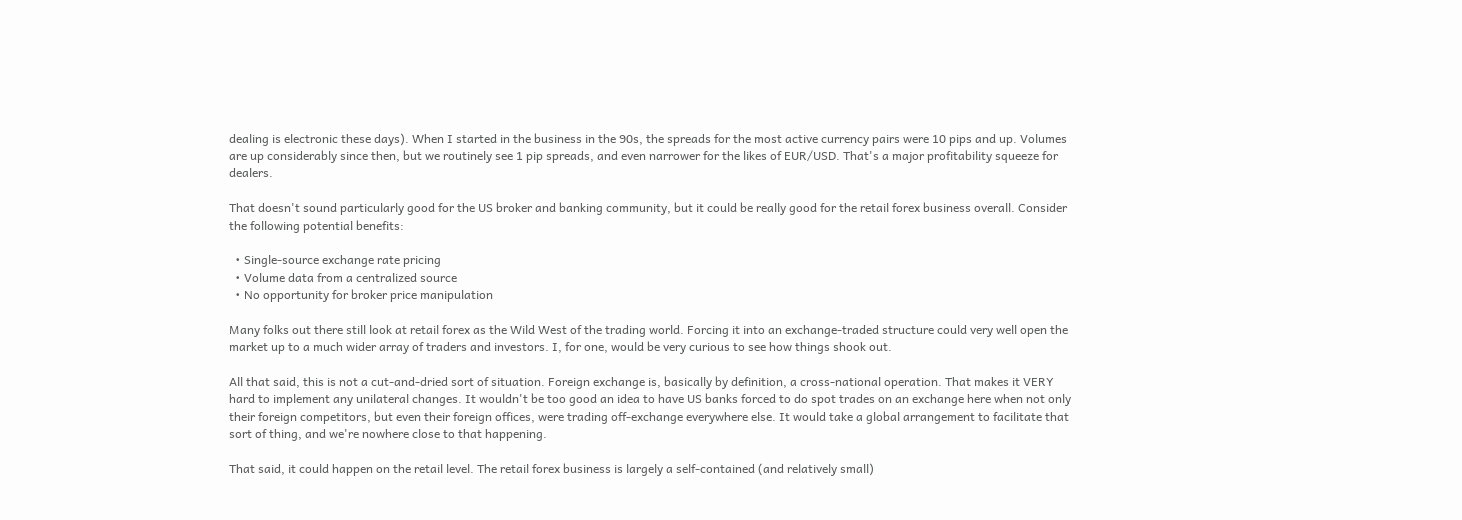dealing is electronic these days). When I started in the business in the 90s, the spreads for the most active currency pairs were 10 pips and up. Volumes are up considerably since then, but we routinely see 1 pip spreads, and even narrower for the likes of EUR/USD. That's a major profitability squeeze for dealers.

That doesn't sound particularly good for the US broker and banking community, but it could be really good for the retail forex business overall. Consider the following potential benefits:

  • Single-source exchange rate pricing
  • Volume data from a centralized source
  • No opportunity for broker price manipulation

Many folks out there still look at retail forex as the Wild West of the trading world. Forcing it into an exchange-traded structure could very well open the market up to a much wider array of traders and investors. I, for one, would be very curious to see how things shook out.

All that said, this is not a cut-and-dried sort of situation. Foreign exchange is, basically by definition, a cross-national operation. That makes it VERY hard to implement any unilateral changes. It wouldn't be too good an idea to have US banks forced to do spot trades on an exchange here when not only their foreign competitors, but even their foreign offices, were trading off-exchange everywhere else. It would take a global arrangement to facilitate that sort of thing, and we're nowhere close to that happening.

That said, it could happen on the retail level. The retail forex business is largely a self-contained (and relatively small)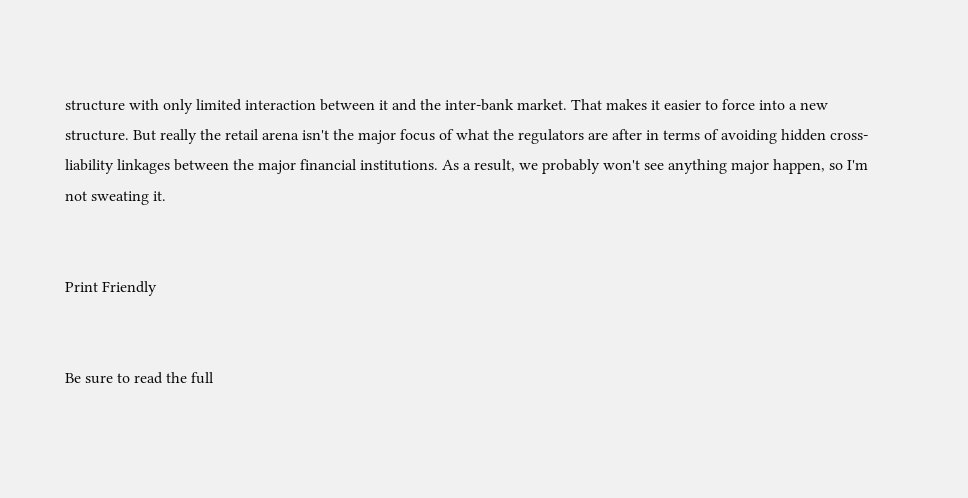structure with only limited interaction between it and the inter-bank market. That makes it easier to force into a new structure. But really the retail arena isn't the major focus of what the regulators are after in terms of avoiding hidden cross-liability linkages between the major financial institutions. As a result, we probably won't see anything major happen, so I'm not sweating it.


Print Friendly


Be sure to read the full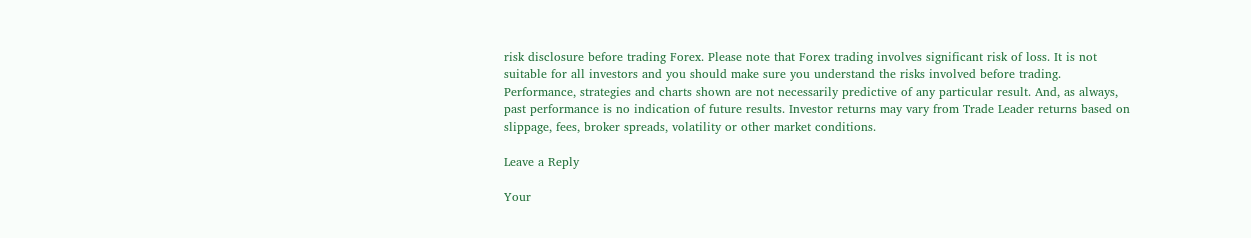risk disclosure before trading Forex. Please note that Forex trading involves significant risk of loss. It is not suitable for all investors and you should make sure you understand the risks involved before trading. Performance, strategies and charts shown are not necessarily predictive of any particular result. And, as always, past performance is no indication of future results. Investor returns may vary from Trade Leader returns based on slippage, fees, broker spreads, volatility or other market conditions.

Leave a Reply

Your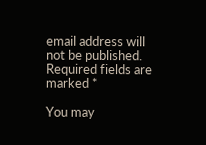email address will not be published. Required fields are marked *

You may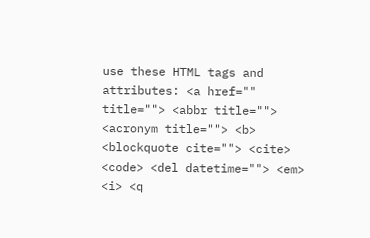use these HTML tags and attributes: <a href="" title=""> <abbr title=""> <acronym title=""> <b> <blockquote cite=""> <cite> <code> <del datetime=""> <em> <i> <q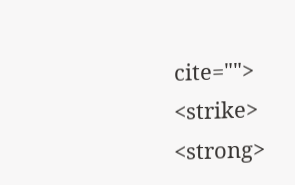cite=""> <strike> <strong>